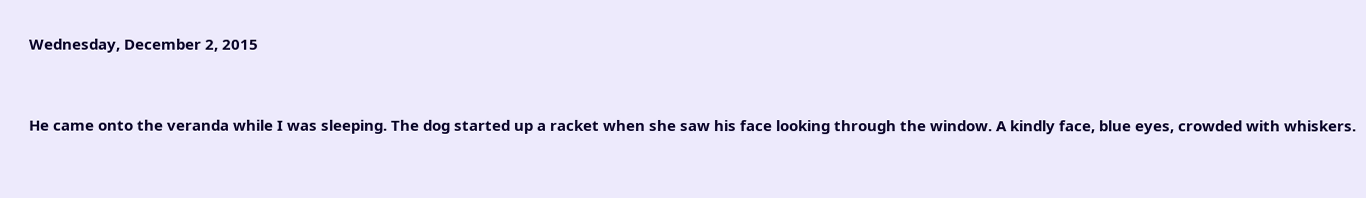Wednesday, December 2, 2015


He came onto the veranda while I was sleeping. The dog started up a racket when she saw his face looking through the window. A kindly face, blue eyes, crowded with whiskers.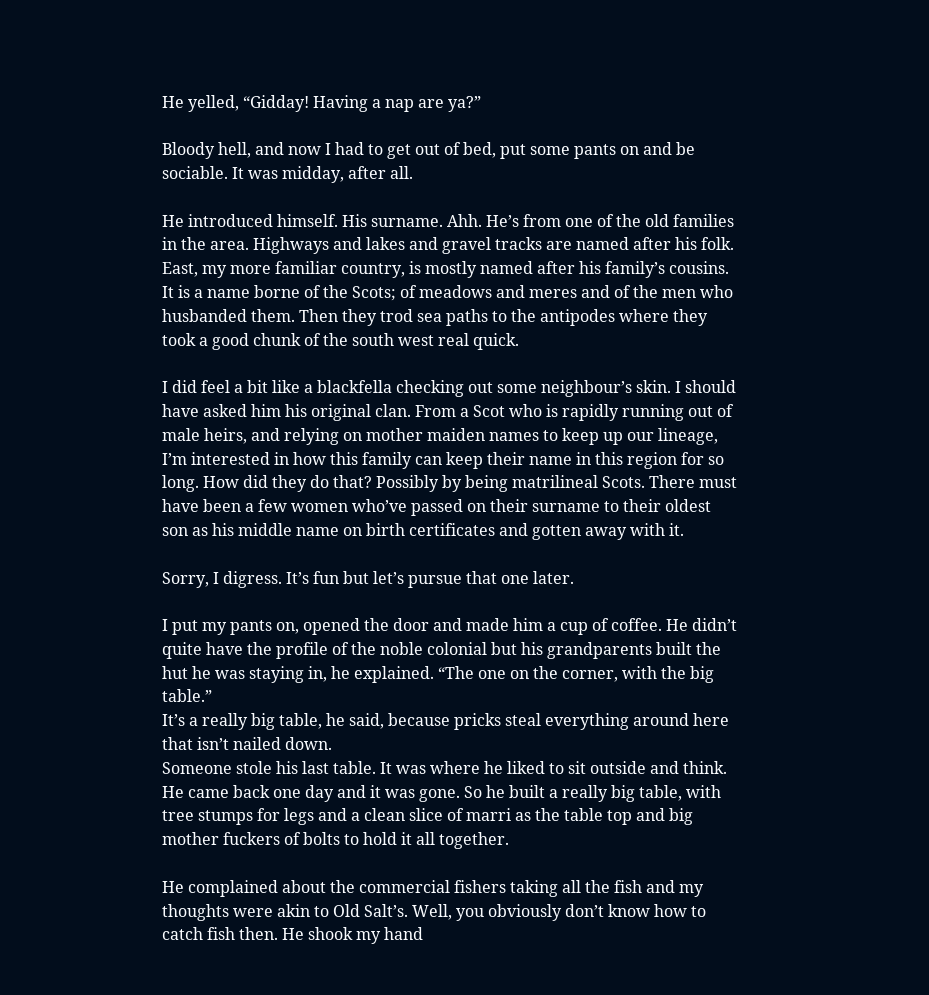He yelled, “Gidday! Having a nap are ya?”

Bloody hell, and now I had to get out of bed, put some pants on and be sociable. It was midday, after all.

He introduced himself. His surname. Ahh. He’s from one of the old families in the area. Highways and lakes and gravel tracks are named after his folk. East, my more familiar country, is mostly named after his family’s cousins. It is a name borne of the Scots; of meadows and meres and of the men who husbanded them. Then they trod sea paths to the antipodes where they took a good chunk of the south west real quick.

I did feel a bit like a blackfella checking out some neighbour’s skin. I should have asked him his original clan. From a Scot who is rapidly running out of male heirs, and relying on mother maiden names to keep up our lineage, I’m interested in how this family can keep their name in this region for so long. How did they do that? Possibly by being matrilineal Scots. There must have been a few women who’ve passed on their surname to their oldest son as his middle name on birth certificates and gotten away with it.

Sorry, I digress. It’s fun but let’s pursue that one later.

I put my pants on, opened the door and made him a cup of coffee. He didn’t quite have the profile of the noble colonial but his grandparents built the hut he was staying in, he explained. “The one on the corner, with the big table.”
It’s a really big table, he said, because pricks steal everything around here that isn’t nailed down.
Someone stole his last table. It was where he liked to sit outside and think. He came back one day and it was gone. So he built a really big table, with tree stumps for legs and a clean slice of marri as the table top and big mother fuckers of bolts to hold it all together.

He complained about the commercial fishers taking all the fish and my thoughts were akin to Old Salt’s. Well, you obviously don’t know how to catch fish then. He shook my hand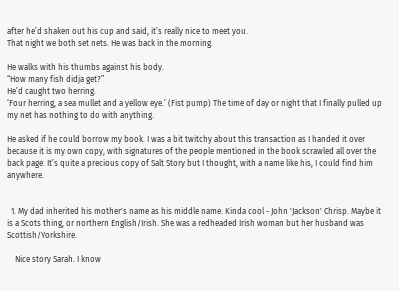after he’d shaken out his cup and said, it’s really nice to meet you.
That night we both set nets. He was back in the morning.

He walks with his thumbs against his body.
“How many fish didja get?”
He’d caught two herring.
‘Four herring, a sea mullet and a yellow eye.’ (Fist pump) The time of day or night that I finally pulled up my net has nothing to do with anything.

He asked if he could borrow my book. I was a bit twitchy about this transaction as I handed it over because it is my own copy, with signatures of the people mentioned in the book scrawled all over the back page. It’s quite a precious copy of Salt Story but I thought, with a name like his, I could find him anywhere.


  1. My dad inherited his mother's name as his middle name. Kinda cool - John 'Jackson' Chrisp. Maybe it is a Scots thing, or northern English/Irish. She was a redheaded Irish woman but her husband was Scottish/Yorkshire.

    Nice story Sarah. I know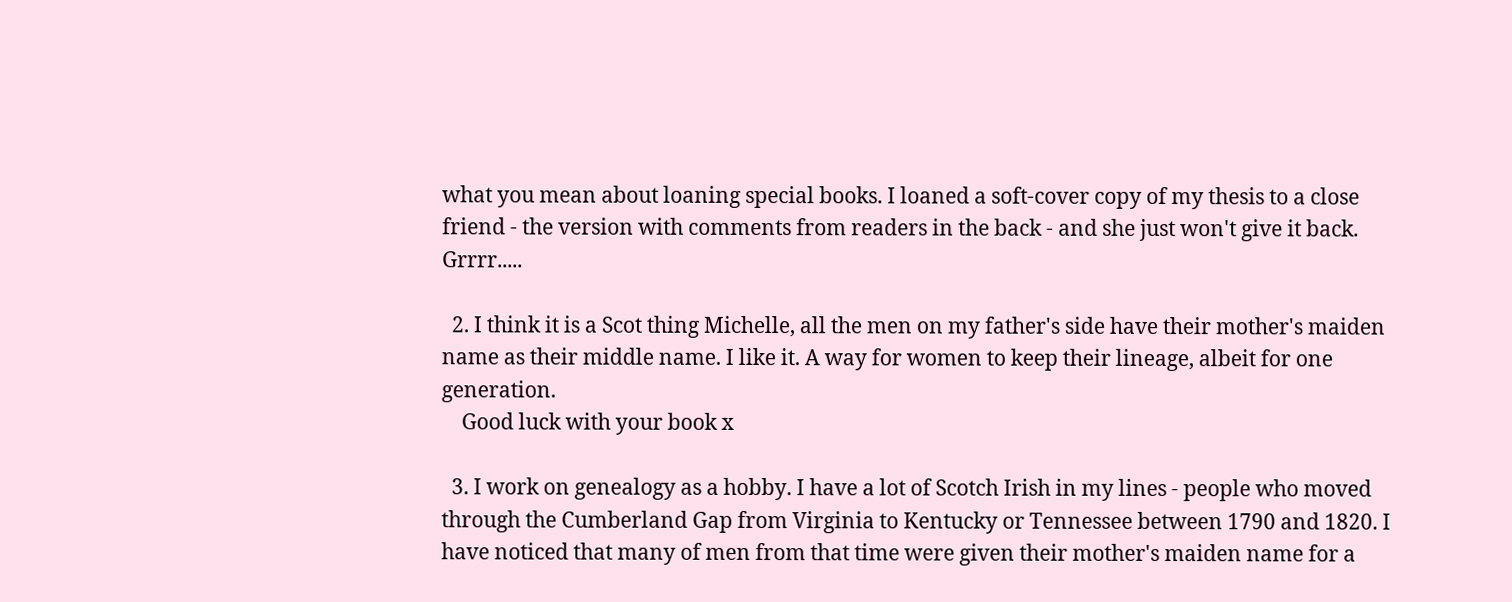what you mean about loaning special books. I loaned a soft-cover copy of my thesis to a close friend - the version with comments from readers in the back - and she just won't give it back. Grrrr.....

  2. I think it is a Scot thing Michelle, all the men on my father's side have their mother's maiden name as their middle name. I like it. A way for women to keep their lineage, albeit for one generation.
    Good luck with your book x

  3. I work on genealogy as a hobby. I have a lot of Scotch Irish in my lines - people who moved through the Cumberland Gap from Virginia to Kentucky or Tennessee between 1790 and 1820. I have noticed that many of men from that time were given their mother's maiden name for a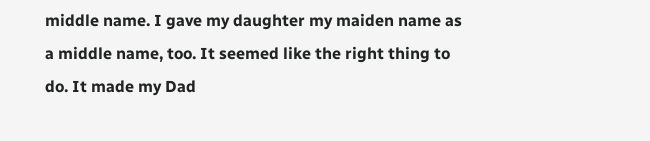middle name. I gave my daughter my maiden name as a middle name, too. It seemed like the right thing to do. It made my Dad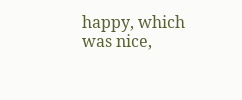happy, which was nice,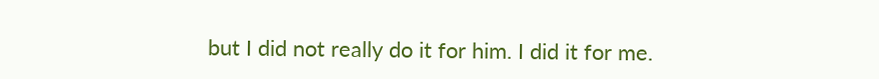but I did not really do it for him. I did it for me.